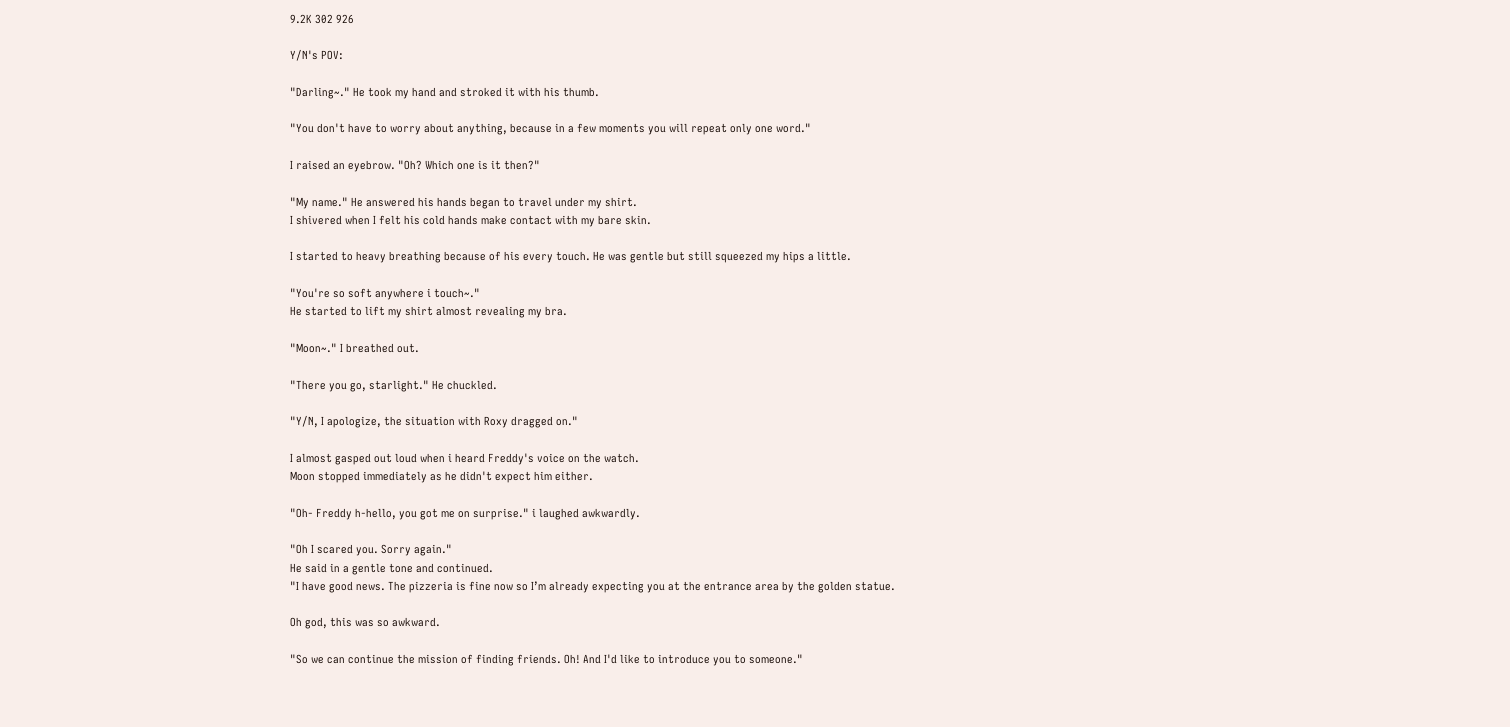9.2K 302 926

Y/N's POV:

"Darling~." He took my hand and stroked it with his thumb.

"You don't have to worry about anything, because in a few moments you will repeat only one word."

I raised an eyebrow. "Oh? Which one is it then?"

"My name." He answered his hands began to travel under my shirt.
I shivered when I felt his cold hands make contact with my bare skin.

I started to heavy breathing because of his every touch. He was gentle but still squeezed my hips a little.

"You're so soft anywhere i touch~."
He started to lift my shirt almost revealing my bra.

"Moon~." I breathed out.

"There you go, starlight." He chuckled.

"Y/N, I apologize, the situation with Roxy dragged on."

I almost gasped out loud when i heard Freddy's voice on the watch.
Moon stopped immediately as he didn't expect him either.

"Oh- Freddy h-hello, you got me on surprise." i laughed awkwardly.

"Oh I scared you. Sorry again."
He said in a gentle tone and continued.
"I have good news. The pizzeria is fine now so I’m already expecting you at the entrance area by the golden statue.

Oh god, this was so awkward.

"So we can continue the mission of finding friends. Oh! And I'd like to introduce you to someone."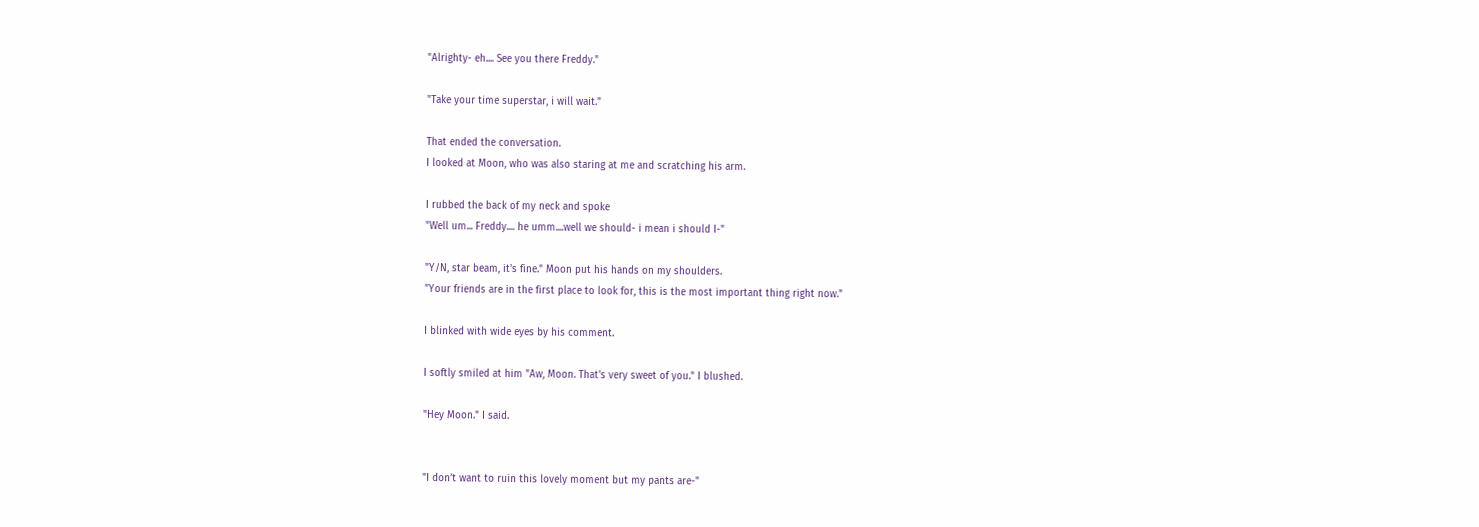"Alrighty- eh.... See you there Freddy."

"Take your time superstar, i will wait."

That ended the conversation.
I looked at Moon, who was also staring at me and scratching his arm.

I rubbed the back of my neck and spoke
"Well um... Freddy.... he umm....well we should- i mean i should I-"

"Y/N, star beam, it's fine." Moon put his hands on my shoulders.
"Your friends are in the first place to look for, this is the most important thing right now."

I blinked with wide eyes by his comment.

I softly smiled at him "Aw, Moon. That's very sweet of you." I blushed.

"Hey Moon." I said.


"I don’t want to ruin this lovely moment but my pants are-"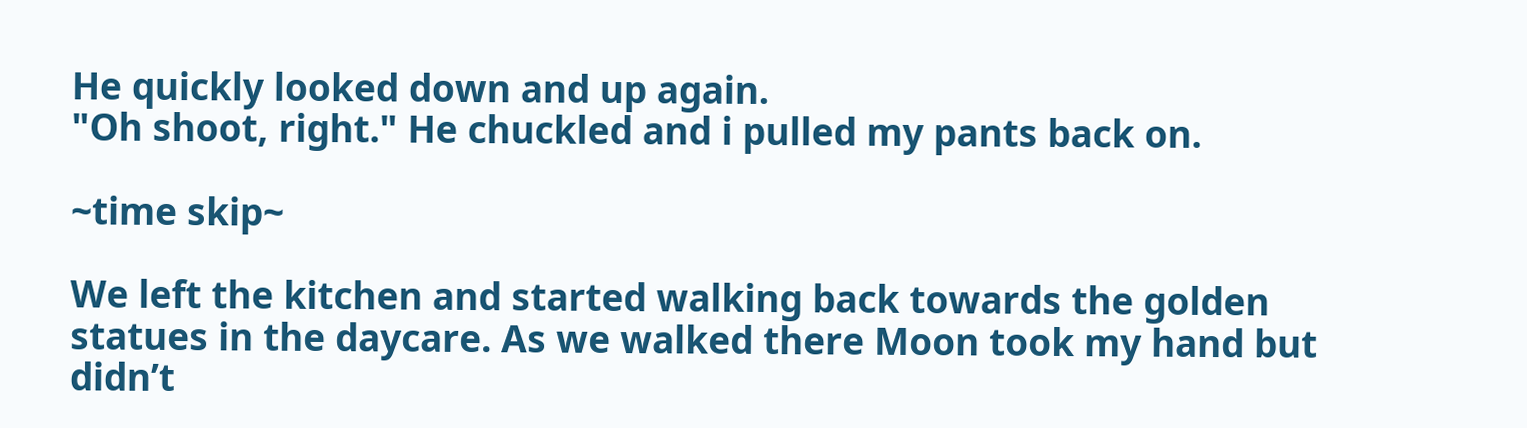He quickly looked down and up again.
"Oh shoot, right." He chuckled and i pulled my pants back on.

~time skip~

We left the kitchen and started walking back towards the golden statues in the daycare. As we walked there Moon took my hand but didn’t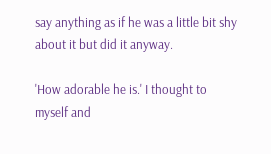say anything as if he was a little bit shy about it but did it anyway.

'How adorable he is.' I thought to myself and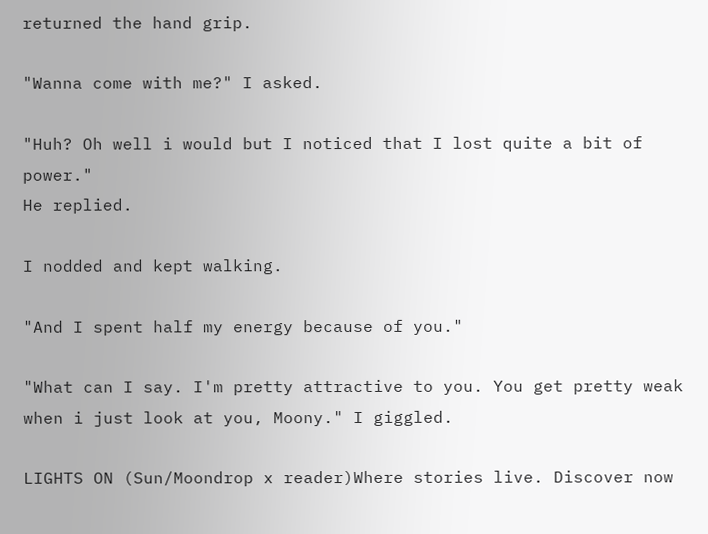returned the hand grip.

"Wanna come with me?" I asked.

"Huh? Oh well i would but I noticed that I lost quite a bit of power."
He replied.

I nodded and kept walking.

"And I spent half my energy because of you."

"What can I say. I'm pretty attractive to you. You get pretty weak when i just look at you, Moony." I giggled.

LIGHTS ON (Sun/Moondrop x reader)Where stories live. Discover now